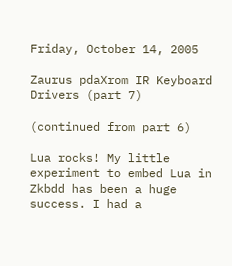Friday, October 14, 2005

Zaurus pdaXrom IR Keyboard Drivers (part 7)

(continued from part 6)

Lua rocks! My little experiment to embed Lua in Zkbdd has been a huge success. I had a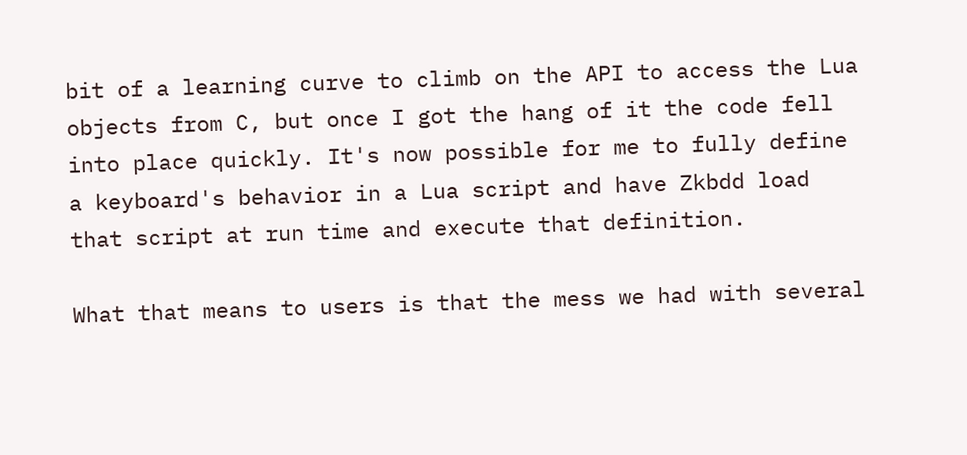bit of a learning curve to climb on the API to access the Lua objects from C, but once I got the hang of it the code fell into place quickly. It's now possible for me to fully define a keyboard's behavior in a Lua script and have Zkbdd load that script at run time and execute that definition.

What that means to users is that the mess we had with several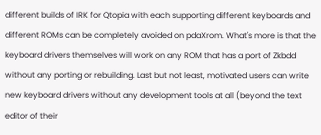different builds of IRK for Qtopia with each supporting different keyboards and different ROMs can be completely avoided on pdaXrom. What's more is that the keyboard drivers themselves will work on any ROM that has a port of Zkbdd without any porting or rebuilding. Last but not least, motivated users can write new keyboard drivers without any development tools at all (beyond the text editor of their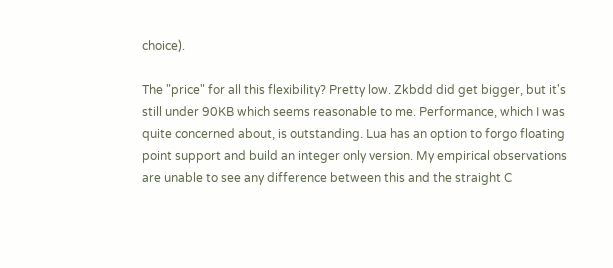choice).

The "price" for all this flexibility? Pretty low. Zkbdd did get bigger, but it's still under 90KB which seems reasonable to me. Performance, which I was quite concerned about, is outstanding. Lua has an option to forgo floating point support and build an integer only version. My empirical observations are unable to see any difference between this and the straight C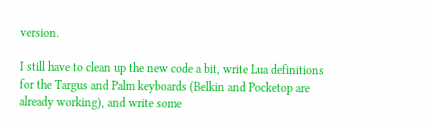version.

I still have to clean up the new code a bit, write Lua definitions for the Targus and Palm keyboards (Belkin and Pocketop are already working), and write some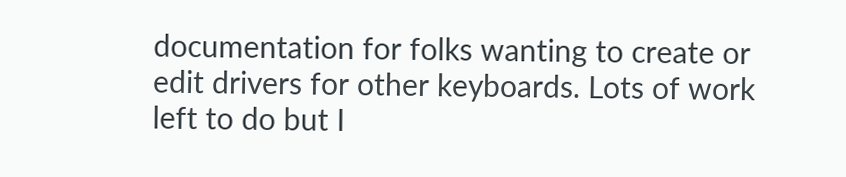documentation for folks wanting to create or edit drivers for other keyboards. Lots of work left to do but I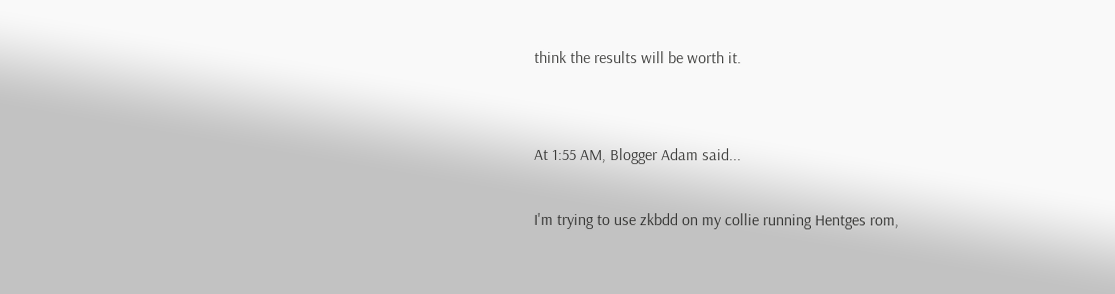think the results will be worth it.


At 1:55 AM, Blogger Adam said...

I'm trying to use zkbdd on my collie running Hentges rom,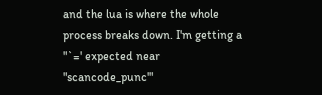and the lua is where the whole process breaks down. I'm getting a "`=' expected near "scancode_punc'"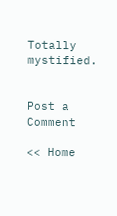Totally mystified.


Post a Comment

<< Home